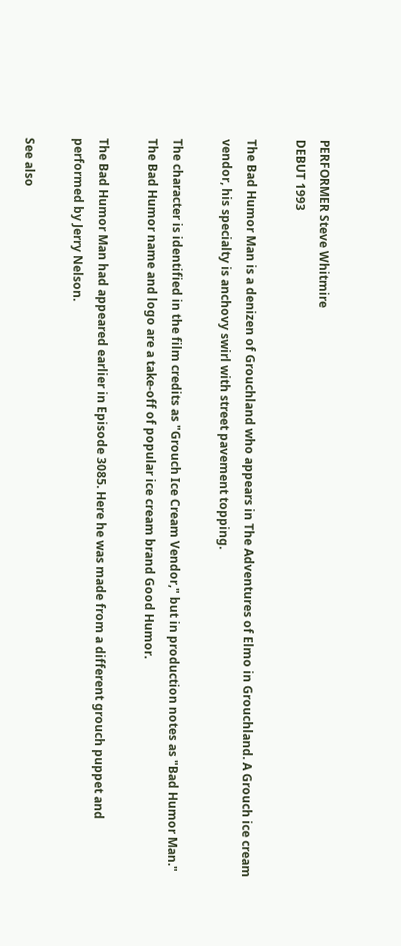PERFORMER Steve Whitmire
DEBUT 1993

The Bad Humor Man is a denizen of Grouchland who appears in The Adventures of Elmo in Grouchland. A Grouch ice cream vendor, his specialty is anchovy swirl with street pavement topping.

The character is identified in the film credits as "Grouch Ice Cream Vendor," but in production notes as "Bad Humor Man." The Bad Humor name and logo are a take-off of popular ice cream brand Good Humor.

The Bad Humor Man had appeared earlier in Episode 3085. Here he was made from a different grouch puppet and performed by Jerry Nelson.

See also